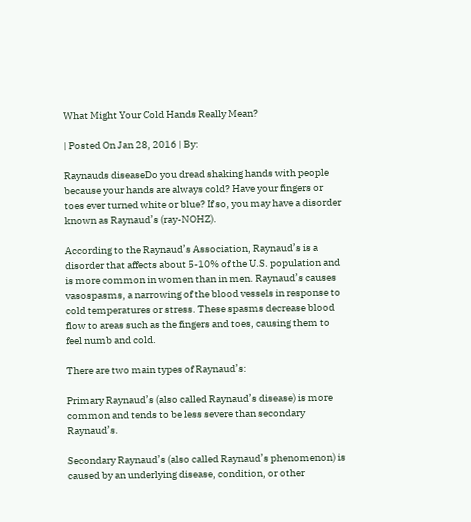What Might Your Cold Hands Really Mean?

| Posted On Jan 28, 2016 | By:

Raynauds diseaseDo you dread shaking hands with people because your hands are always cold? Have your fingers or toes ever turned white or blue? If so, you may have a disorder known as Raynaud’s (ray-NOHZ).

According to the Raynaud’s Association, Raynaud’s is a disorder that affects about 5-10% of the U.S. population and is more common in women than in men. Raynaud’s causes vasospasms, a narrowing of the blood vessels in response to cold temperatures or stress. These spasms decrease blood flow to areas such as the fingers and toes, causing them to feel numb and cold.

There are two main types of Raynaud’s:

Primary Raynaud’s (also called Raynaud’s disease) is more common and tends to be less severe than secondary Raynaud’s.

Secondary Raynaud’s (also called Raynaud’s phenomenon) is caused by an underlying disease, condition, or other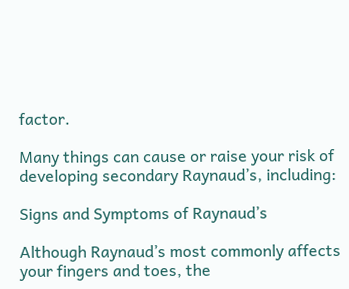factor.

Many things can cause or raise your risk of developing secondary Raynaud’s, including:

Signs and Symptoms of Raynaud’s

Although Raynaud’s most commonly affects your fingers and toes, the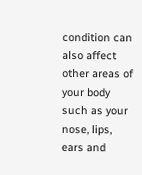condition can also affect other areas of your body such as your nose, lips, ears and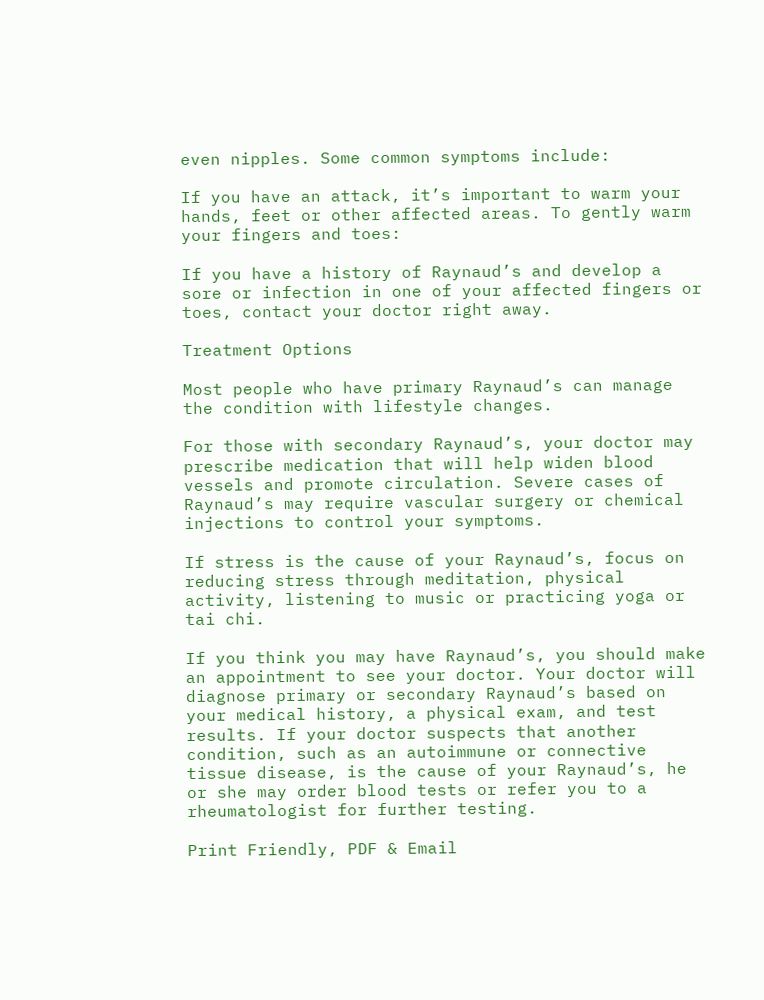even nipples. Some common symptoms include:

If you have an attack, it’s important to warm your hands, feet or other affected areas. To gently warm your fingers and toes:

If you have a history of Raynaud’s and develop a sore or infection in one of your affected fingers or toes, contact your doctor right away.

Treatment Options

Most people who have primary Raynaud’s can manage the condition with lifestyle changes.

For those with secondary Raynaud’s, your doctor may prescribe medication that will help widen blood vessels and promote circulation. Severe cases of Raynaud’s may require vascular surgery or chemical injections to control your symptoms.

If stress is the cause of your Raynaud’s, focus on reducing stress through meditation, physical activity, listening to music or practicing yoga or tai chi.

If you think you may have Raynaud’s, you should make an appointment to see your doctor. Your doctor will diagnose primary or secondary Raynaud’s based on your medical history, a physical exam, and test results. If your doctor suspects that another condition, such as an autoimmune or connective tissue disease, is the cause of your Raynaud’s, he or she may order blood tests or refer you to a rheumatologist for further testing.

Print Friendly, PDF & Email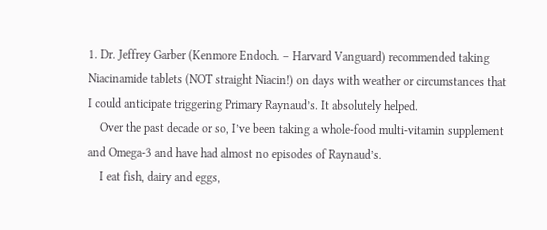1. Dr. Jeffrey Garber (Kenmore Endoch. – Harvard Vanguard) recommended taking Niacinamide tablets (NOT straight Niacin!) on days with weather or circumstances that I could anticipate triggering Primary Raynaud’s. It absolutely helped.
    Over the past decade or so, I’ve been taking a whole-food multi-vitamin supplement and Omega-3 and have had almost no episodes of Raynaud’s.
    I eat fish, dairy and eggs,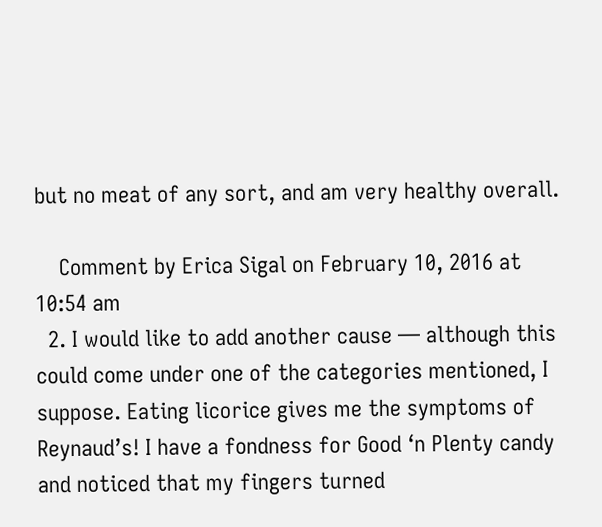but no meat of any sort, and am very healthy overall.

    Comment by Erica Sigal on February 10, 2016 at 10:54 am
  2. I would like to add another cause — although this could come under one of the categories mentioned, I suppose. Eating licorice gives me the symptoms of Reynaud’s! I have a fondness for Good ‘n Plenty candy and noticed that my fingers turned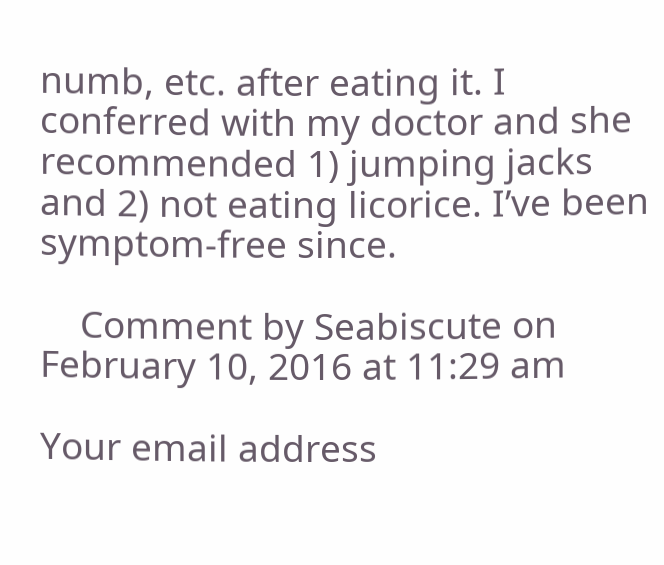numb, etc. after eating it. I conferred with my doctor and she recommended 1) jumping jacks and 2) not eating licorice. I’ve been symptom-free since.

    Comment by Seabiscute on February 10, 2016 at 11:29 am

Your email address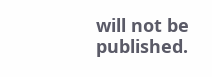will not be published.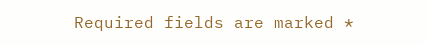Required fields are marked *